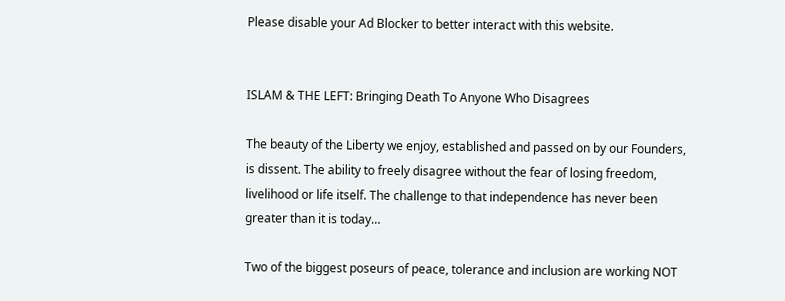Please disable your Ad Blocker to better interact with this website.


ISLAM & THE LEFT: Bringing Death To Anyone Who Disagrees

The beauty of the Liberty we enjoy, established and passed on by our Founders, is dissent. The ability to freely disagree without the fear of losing freedom, livelihood or life itself. The challenge to that independence has never been greater than it is today…

Two of the biggest poseurs of peace, tolerance and inclusion are working NOT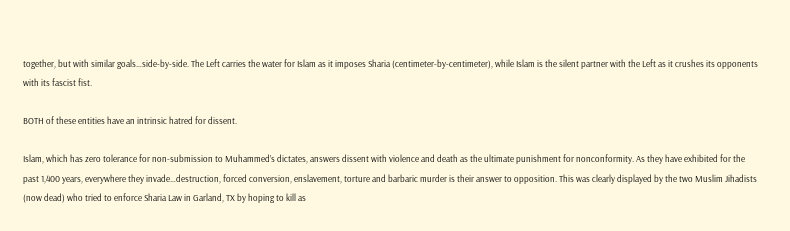together, but with similar goals…side-by-side. The Left carries the water for Islam as it imposes Sharia (centimeter-by-centimeter), while Islam is the silent partner with the Left as it crushes its opponents with its fascist fist.

BOTH of these entities have an intrinsic hatred for dissent.

Islam, which has zero tolerance for non-submission to Muhammed’s dictates, answers dissent with violence and death as the ultimate punishment for nonconformity. As they have exhibited for the past 1,400 years, everywhere they invade…destruction, forced conversion, enslavement, torture and barbaric murder is their answer to opposition. This was clearly displayed by the two Muslim Jihadists (now dead) who tried to enforce Sharia Law in Garland, TX by hoping to kill as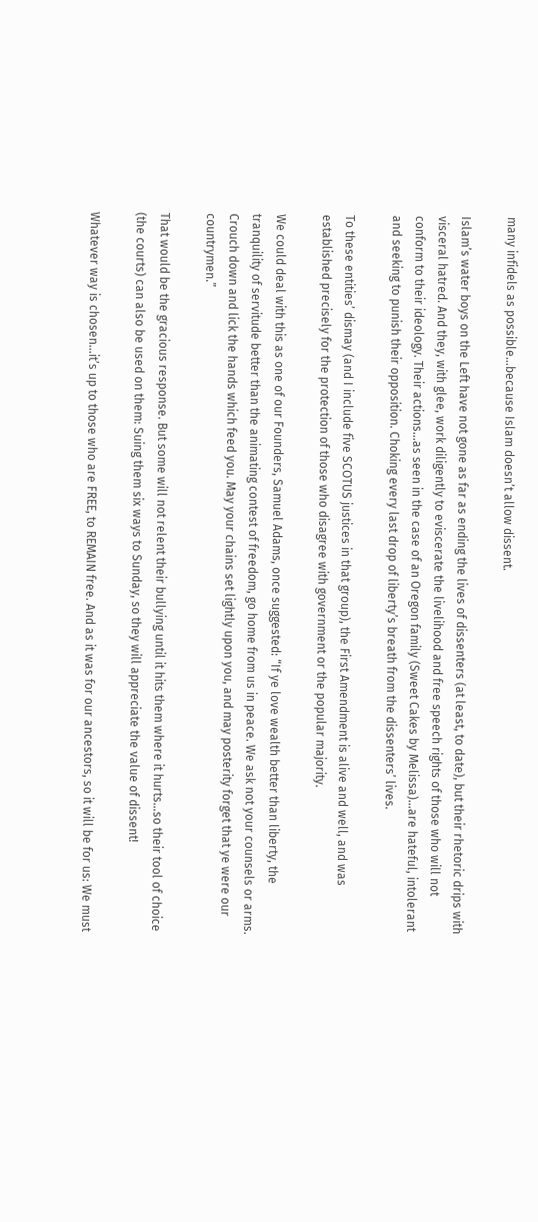many infidels as possible…because Islam doesn’t allow dissent.

Islam’s water boys on the Left have not gone as far as ending the lives of dissenters (at least, to date), but their rhetoric drips with visceral hatred. And they, with glee, work diligently to eviscerate the livelihood and free speech rights of those who will not conform to their ideology. Their actions…as seen in the case of an Oregon family (Sweet Cakes by Melissa)…are hateful, intolerant and seeking to punish their opposition. Choking every last drop of liberty’s breath from the dissenters’ lives.

To these entities’ dismay (and I include five SCOTUS justices in that group), the First Amendment is alive and well, and was established precisely for the protection of those who disagree with government or the popular majority.

We could deal with this as one of our Founders, Samuel Adams, once suggested: “If ye love wealth better than liberty, the tranquility of servitude better than the animating contest of freedom, go home from us in peace. We ask not your counsels or arms. Crouch down and lick the hands which feed you. May your chains set lightly upon you, and may posterity forget that ye were our countrymen.”

That would be the gracious response. But some will not relent their bullying until it hits them where it hurts…so their tool of choice (the courts) can also be used on them: Suing them six ways to Sunday, so they will appreciate the value of dissent!

Whatever way is chosen…it’s up to those who are FREE, to REMAIN free. And as it was for our ancestors, so it will be for us: We must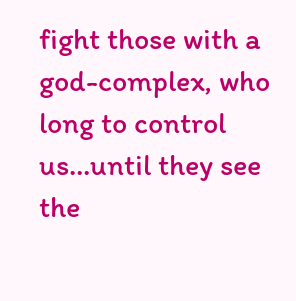fight those with a god-complex, who long to control us…until they see the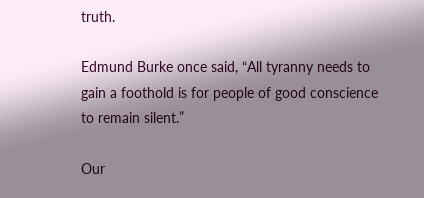truth.

Edmund Burke once said, “All tyranny needs to gain a foothold is for people of good conscience to remain silent.”

Our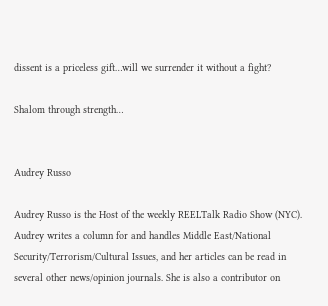dissent is a priceless gift…will we surrender it without a fight?

Shalom through strength…


Audrey Russo

Audrey Russo is the Host of the weekly REELTalk Radio Show (NYC). Audrey writes a column for and handles Middle East/National Security/Terrorism/Cultural Issues, and her articles can be read in several other news/opinion journals. She is also a contributor on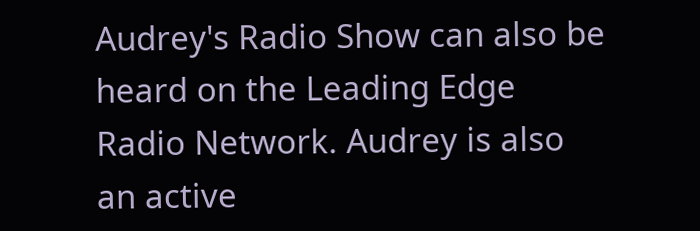Audrey's Radio Show can also be heard on the Leading Edge Radio Network. Audrey is also an active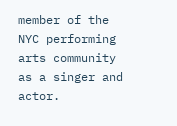member of the NYC performing arts community as a singer and actor.